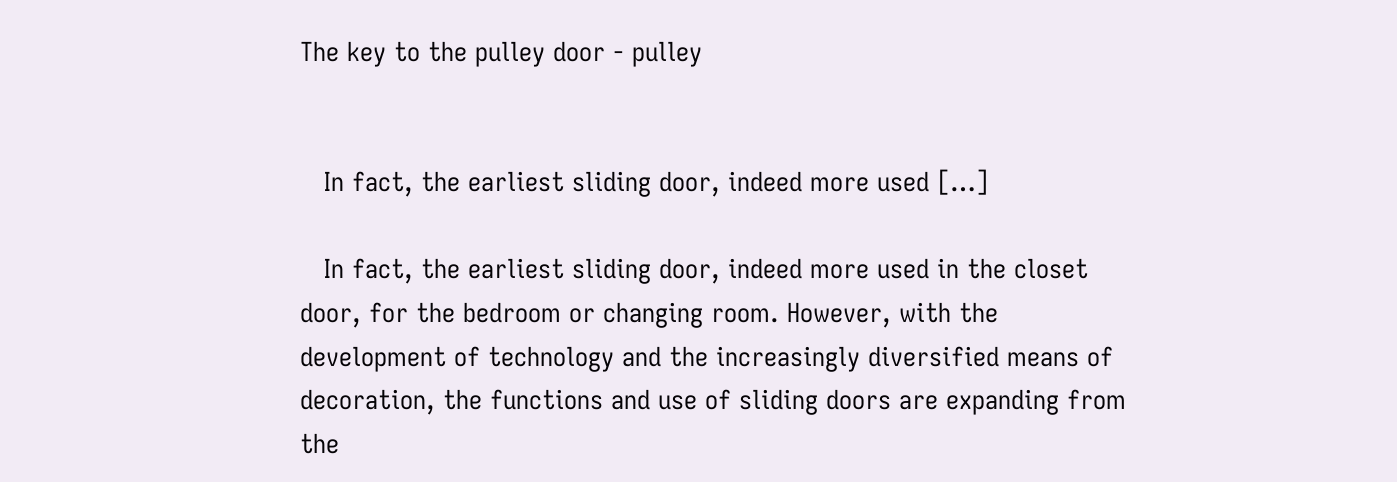The key to the pulley door - pulley


   In fact, the earliest sliding door, indeed more used […]

   In fact, the earliest sliding door, indeed more used in the closet door, for the bedroom or changing room. However, with the development of technology and the increasingly diversified means of decoration, the functions and use of sliding doors are expanding from the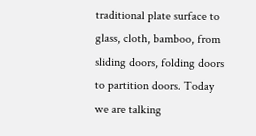traditional plate surface to glass, cloth, bamboo, from sliding doors, folding doors to partition doors. Today we are talking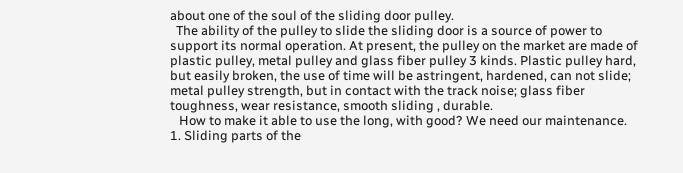about one of the soul of the sliding door pulley.
  The ability of the pulley to slide the sliding door is a source of power to support its normal operation. At present, the pulley on the market are made of plastic pulley, metal pulley and glass fiber pulley 3 kinds. Plastic pulley hard, but easily broken, the use of time will be astringent, hardened, can not slide; metal pulley strength, but in contact with the track noise; glass fiber toughness, wear resistance, smooth sliding , durable.
   How to make it able to use the long, with good? We need our maintenance. 1. Sliding parts of the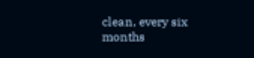clean, every six months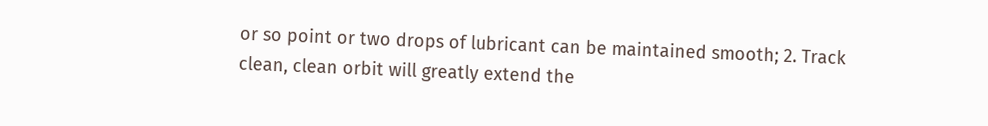or so point or two drops of lubricant can be maintained smooth; 2. Track clean, clean orbit will greatly extend the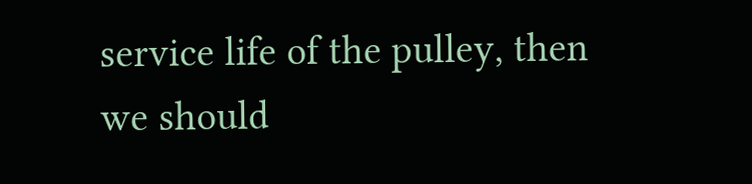service life of the pulley, then we should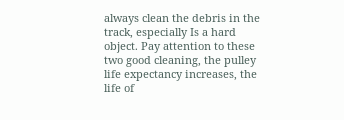always clean the debris in the track, especially Is a hard object. Pay attention to these two good cleaning, the pulley life expectancy increases, the life of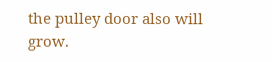the pulley door also will grow.